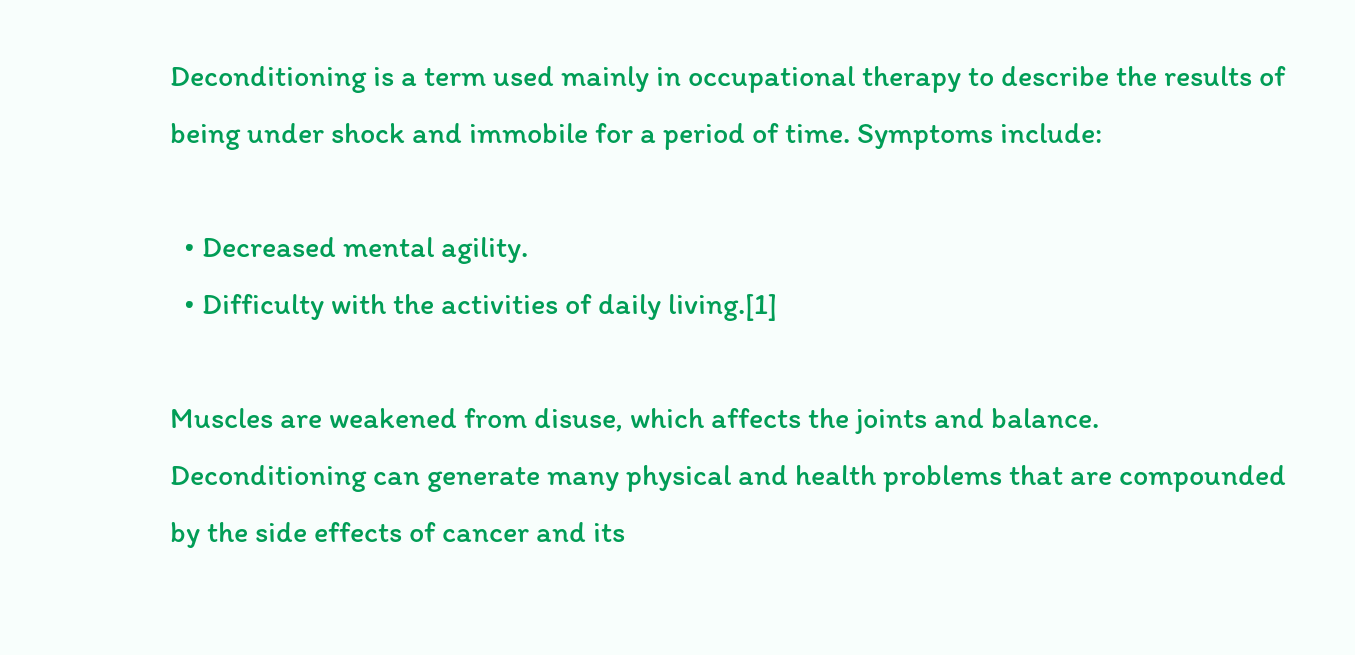Deconditioning is a term used mainly in occupational therapy to describe the results of being under shock and immobile for a period of time. Symptoms include:

  • Decreased mental agility.
  • Difficulty with the activities of daily living.[1]

Muscles are weakened from disuse, which affects the joints and balance. Deconditioning can generate many physical and health problems that are compounded by the side effects of cancer and its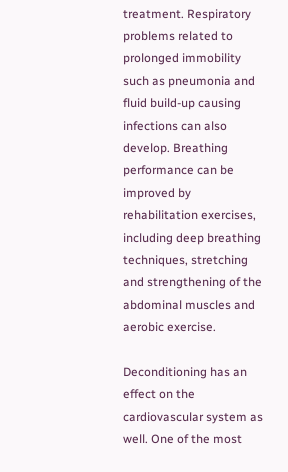treatment. Respiratory problems related to prolonged immobility such as pneumonia and fluid build-up causing infections can also develop. Breathing performance can be improved by rehabilitation exercises, including deep breathing techniques, stretching and strengthening of the abdominal muscles and aerobic exercise.

Deconditioning has an effect on the cardiovascular system as well. One of the most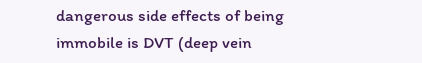dangerous side effects of being immobile is DVT (deep vein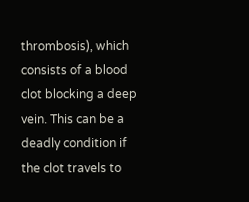thrombosis), which consists of a blood clot blocking a deep vein. This can be a deadly condition if the clot travels to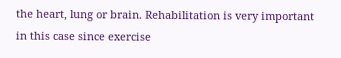the heart, lung or brain. Rehabilitation is very important in this case since exercise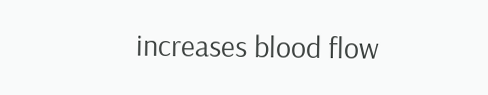increases blood flow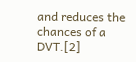and reduces the chances of a DVT.[2]